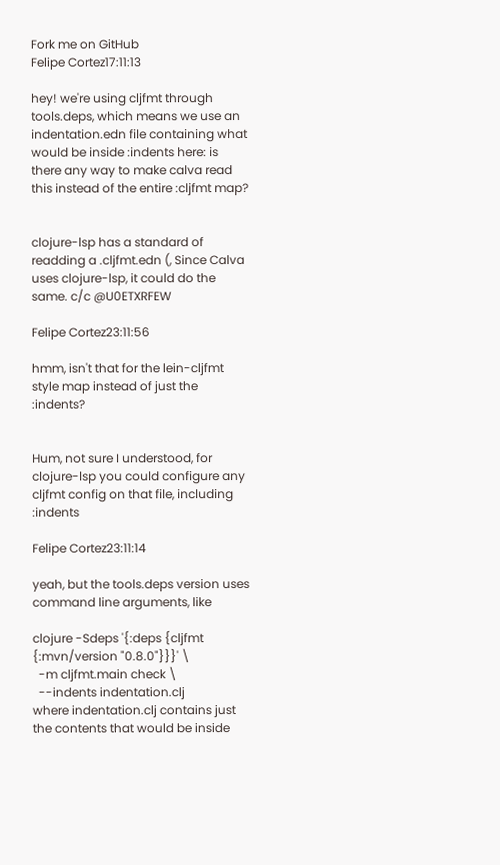Fork me on GitHub
Felipe Cortez17:11:13

hey! we're using cljfmt through tools.deps, which means we use an indentation.edn file containing what would be inside :indents here: is there any way to make calva read this instead of the entire :cljfmt map?


clojure-lsp has a standard of readding a .cljfmt.edn (, Since Calva uses clojure-lsp, it could do the same. c/c @U0ETXRFEW

Felipe Cortez23:11:56

hmm, isn't that for the lein-cljfmt style map instead of just the :indents?


Hum, not sure I understood, for clojure-lsp you could configure any cljfmt config on that file, including :indents

Felipe Cortez23:11:14

yeah, but the tools.deps version uses command line arguments, like

clojure -Sdeps '{:deps {cljfmt {:mvn/version "0.8.0"}}}' \
  -m cljfmt.main check \
  --indents indentation.clj
where indentation.clj contains just the contents that would be inside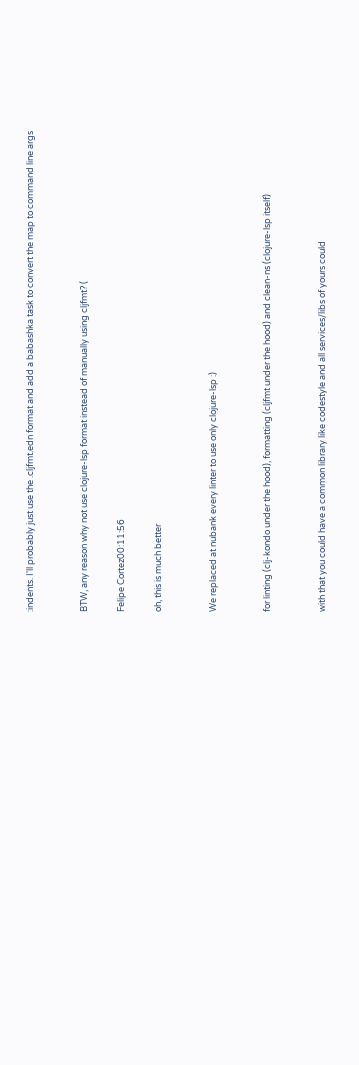:indents. I'll probably just use the .cljfmt.edn format and add a babashka task to convert the map to command line args


BTW, any reason why not use clojure-lsp format instead of manually using cljfmt? (

Felipe Cortez00:11:56

oh, this is much better


We replaced at nubank every linter to use only clojure-lsp :)


for linting (clj-kondo under the hood), formatting (cljfmt under the hood) and clean-ns (clojure-lsp itself)


with that you could have a common library like codestyle and all services/libs of yours could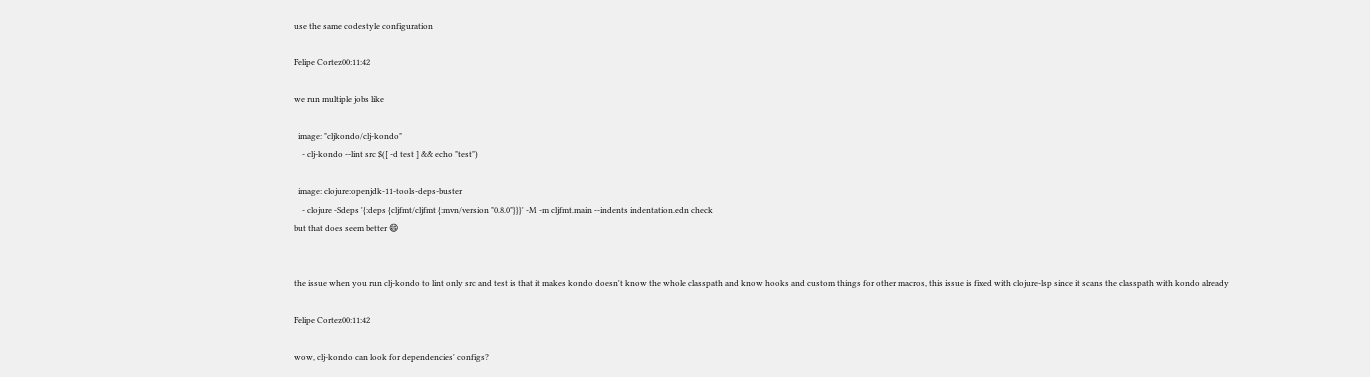use the same codestyle configuration

Felipe Cortez00:11:42

we run multiple jobs like

  image: "cljkondo/clj-kondo"
    - clj-kondo --lint src $([ -d test ] && echo "test")

  image: clojure:openjdk-11-tools-deps-buster
    - clojure -Sdeps '{:deps {cljfmt/cljfmt {:mvn/version "0.8.0"}}}' -M -m cljfmt.main --indents indentation.edn check
but that does seem better 😄


the issue when you run clj-kondo to lint only src and test is that it makes kondo doesn't know the whole classpath and know hooks and custom things for other macros, this issue is fixed with clojure-lsp since it scans the classpath with kondo already

Felipe Cortez00:11:42

wow, clj-kondo can look for dependencies' configs?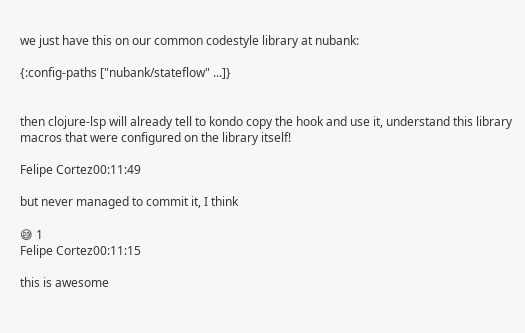we just have this on our common codestyle library at nubank:

{:config-paths ["nubank/stateflow" ...]}


then clojure-lsp will already tell to kondo copy the hook and use it, understand this library macros that were configured on the library itself!

Felipe Cortez00:11:49

but never managed to commit it, I think

😅 1
Felipe Cortez00:11:15

this is awesome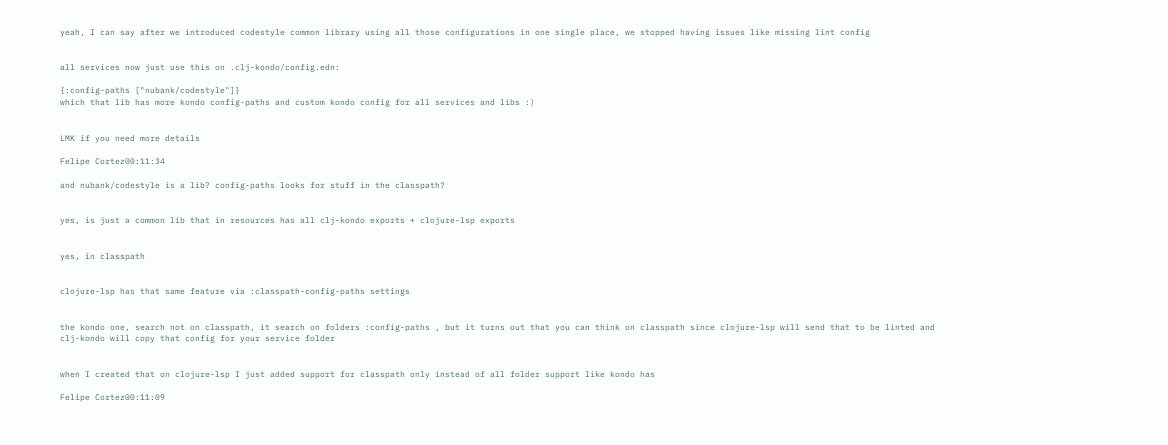yeah, I can say after we introduced codestyle common library using all those configurations in one single place, we stopped having issues like missing lint config


all services now just use this on .clj-kondo/config.edn:

{:config-paths ["nubank/codestyle"]}
which that lib has more kondo config-paths and custom kondo config for all services and libs :)


LMK if you need more details

Felipe Cortez00:11:34

and nubank/codestyle is a lib? config-paths looks for stuff in the classpath?


yes, is just a common lib that in resources has all clj-kondo exports + clojure-lsp exports


yes, in classpath


clojure-lsp has that same feature via :classpath-config-paths settings


the kondo one, search not on classpath, it search on folders :config-paths , but it turns out that you can think on classpath since clojure-lsp will send that to be linted and clj-kondo will copy that config for your service folder


when I created that on clojure-lsp I just added support for classpath only instead of all folder support like kondo has

Felipe Cortez00:11:09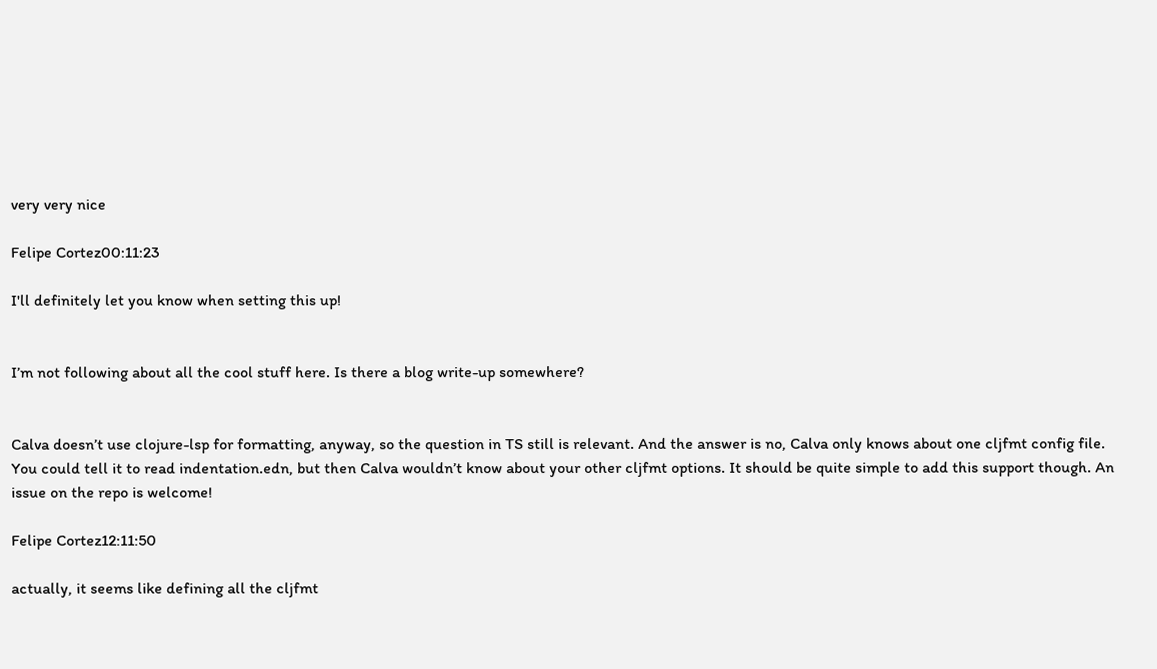very very nice

Felipe Cortez00:11:23

I'll definitely let you know when setting this up!


I’m not following about all the cool stuff here. Is there a blog write-up somewhere?


Calva doesn’t use clojure-lsp for formatting, anyway, so the question in TS still is relevant. And the answer is no, Calva only knows about one cljfmt config file. You could tell it to read indentation.edn, but then Calva wouldn’t know about your other cljfmt options. It should be quite simple to add this support though. An issue on the repo is welcome!

Felipe Cortez12:11:50

actually, it seems like defining all the cljfmt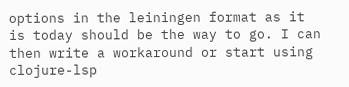options in the leiningen format as it is today should be the way to go. I can then write a workaround or start using clojure-lsp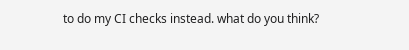to do my CI checks instead. what do you think?